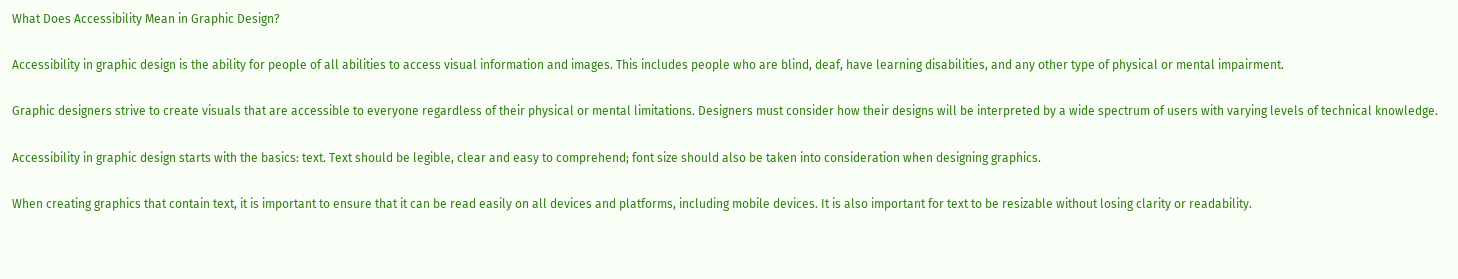What Does Accessibility Mean in Graphic Design?

Accessibility in graphic design is the ability for people of all abilities to access visual information and images. This includes people who are blind, deaf, have learning disabilities, and any other type of physical or mental impairment.

Graphic designers strive to create visuals that are accessible to everyone regardless of their physical or mental limitations. Designers must consider how their designs will be interpreted by a wide spectrum of users with varying levels of technical knowledge.

Accessibility in graphic design starts with the basics: text. Text should be legible, clear and easy to comprehend; font size should also be taken into consideration when designing graphics.

When creating graphics that contain text, it is important to ensure that it can be read easily on all devices and platforms, including mobile devices. It is also important for text to be resizable without losing clarity or readability.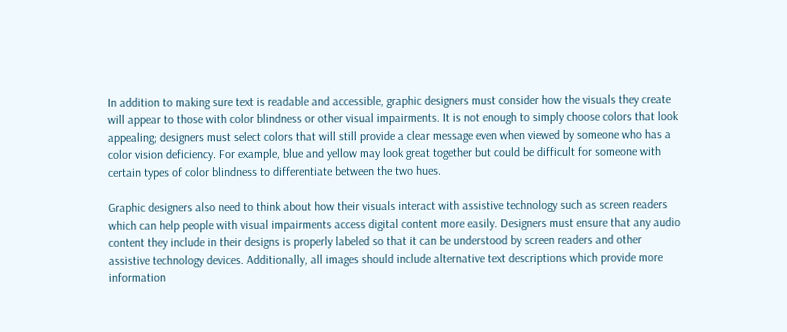In addition to making sure text is readable and accessible, graphic designers must consider how the visuals they create will appear to those with color blindness or other visual impairments. It is not enough to simply choose colors that look appealing; designers must select colors that will still provide a clear message even when viewed by someone who has a color vision deficiency. For example, blue and yellow may look great together but could be difficult for someone with certain types of color blindness to differentiate between the two hues.

Graphic designers also need to think about how their visuals interact with assistive technology such as screen readers which can help people with visual impairments access digital content more easily. Designers must ensure that any audio content they include in their designs is properly labeled so that it can be understood by screen readers and other assistive technology devices. Additionally, all images should include alternative text descriptions which provide more information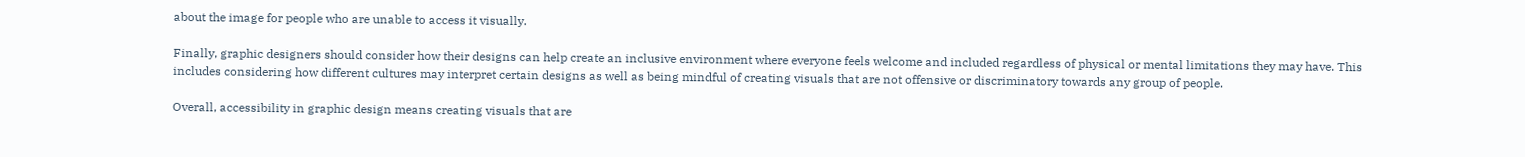about the image for people who are unable to access it visually.

Finally, graphic designers should consider how their designs can help create an inclusive environment where everyone feels welcome and included regardless of physical or mental limitations they may have. This includes considering how different cultures may interpret certain designs as well as being mindful of creating visuals that are not offensive or discriminatory towards any group of people.

Overall, accessibility in graphic design means creating visuals that are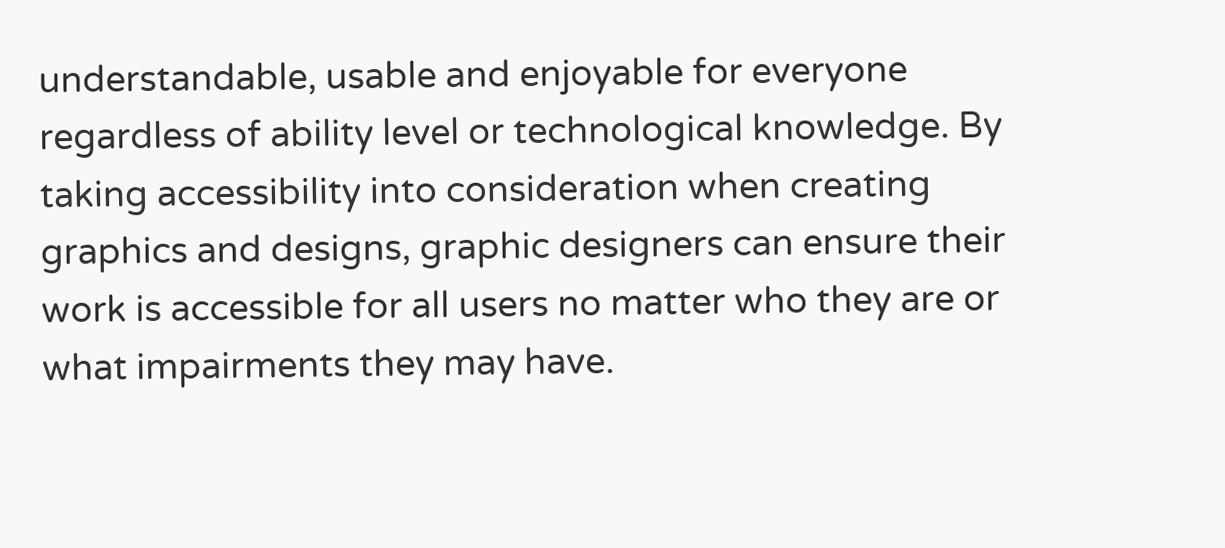understandable, usable and enjoyable for everyone regardless of ability level or technological knowledge. By taking accessibility into consideration when creating graphics and designs, graphic designers can ensure their work is accessible for all users no matter who they are or what impairments they may have.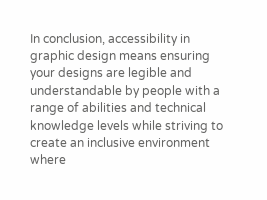In conclusion, accessibility in graphic design means ensuring your designs are legible and understandable by people with a range of abilities and technical knowledge levels while striving to create an inclusive environment where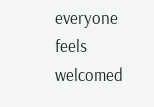everyone feels welcomed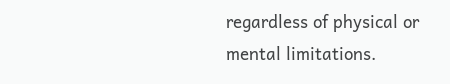regardless of physical or mental limitations.